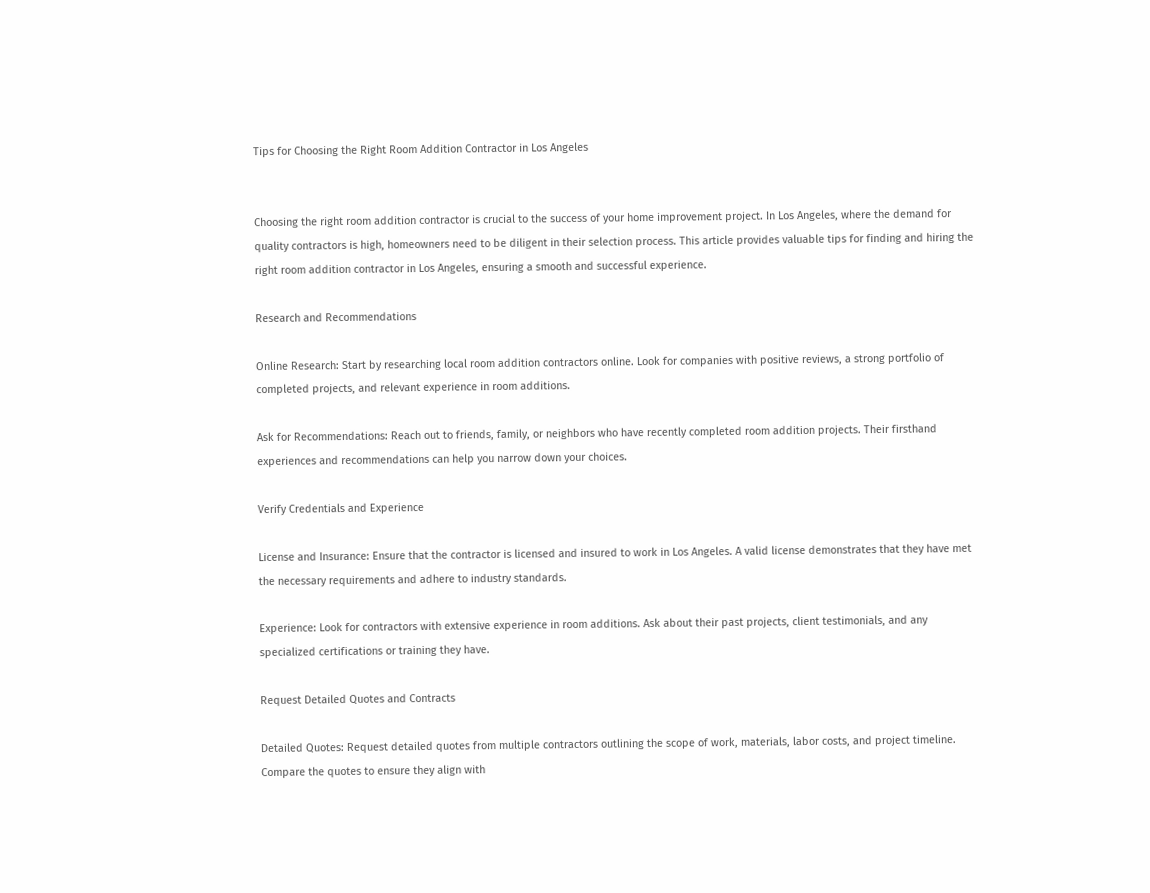Tips for Choosing the Right Room Addition Contractor in Los Angeles


Choosing the right room addition contractor is crucial to the success of your home improvement project. In Los Angeles, where the demand for quality contractors is high, homeowners need to be diligent in their selection process. This article provides valuable tips for finding and hiring the right room addition contractor in Los Angeles, ensuring a smooth and successful experience.

Research and Recommendations

Online Research: Start by researching local room addition contractors online. Look for companies with positive reviews, a strong portfolio of completed projects, and relevant experience in room additions.

Ask for Recommendations: Reach out to friends, family, or neighbors who have recently completed room addition projects. Their firsthand experiences and recommendations can help you narrow down your choices.

Verify Credentials and Experience

License and Insurance: Ensure that the contractor is licensed and insured to work in Los Angeles. A valid license demonstrates that they have met the necessary requirements and adhere to industry standards.

Experience: Look for contractors with extensive experience in room additions. Ask about their past projects, client testimonials, and any specialized certifications or training they have.

Request Detailed Quotes and Contracts

Detailed Quotes: Request detailed quotes from multiple contractors outlining the scope of work, materials, labor costs, and project timeline. Compare the quotes to ensure they align with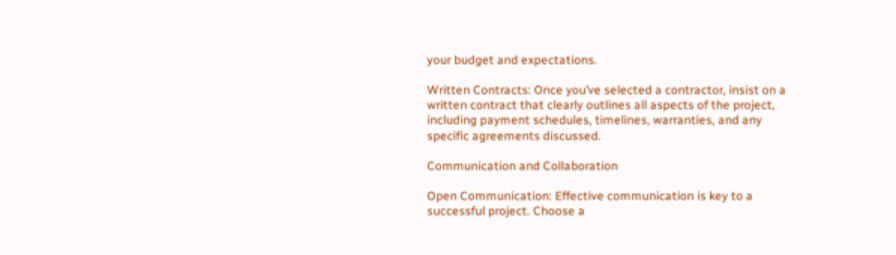your budget and expectations.

Written Contracts: Once you’ve selected a contractor, insist on a written contract that clearly outlines all aspects of the project, including payment schedules, timelines, warranties, and any specific agreements discussed.

Communication and Collaboration

Open Communication: Effective communication is key to a successful project. Choose a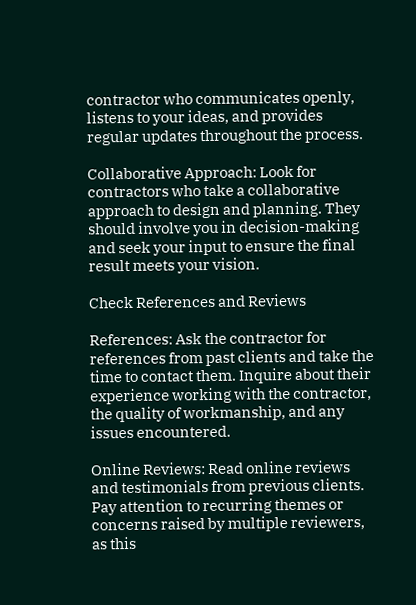contractor who communicates openly, listens to your ideas, and provides regular updates throughout the process.

Collaborative Approach: Look for contractors who take a collaborative approach to design and planning. They should involve you in decision-making and seek your input to ensure the final result meets your vision.

Check References and Reviews

References: Ask the contractor for references from past clients and take the time to contact them. Inquire about their experience working with the contractor, the quality of workmanship, and any issues encountered.

Online Reviews: Read online reviews and testimonials from previous clients. Pay attention to recurring themes or concerns raised by multiple reviewers, as this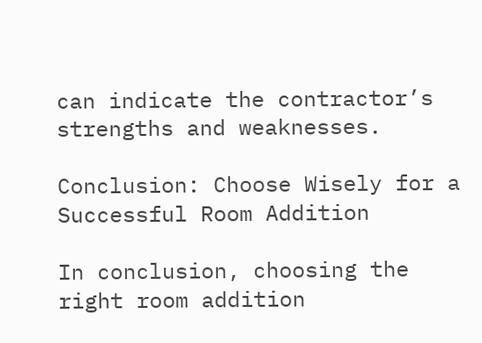can indicate the contractor’s strengths and weaknesses.

Conclusion: Choose Wisely for a Successful Room Addition

In conclusion, choosing the right room addition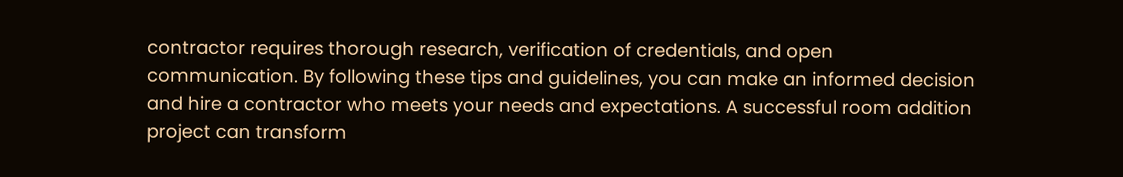contractor requires thorough research, verification of credentials, and open communication. By following these tips and guidelines, you can make an informed decision and hire a contractor who meets your needs and expectations. A successful room addition project can transform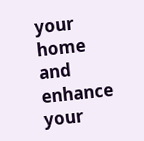your home and enhance your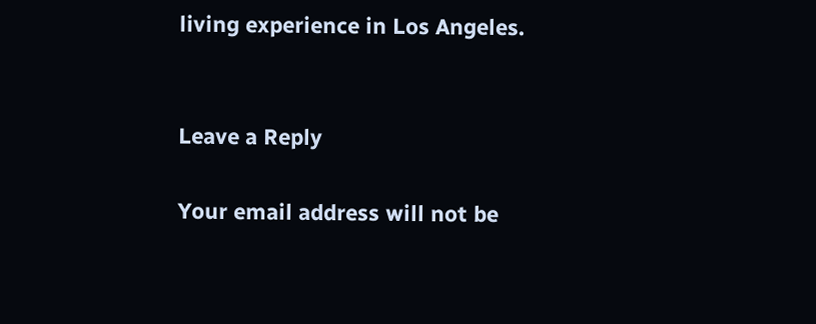living experience in Los Angeles.


Leave a Reply

Your email address will not be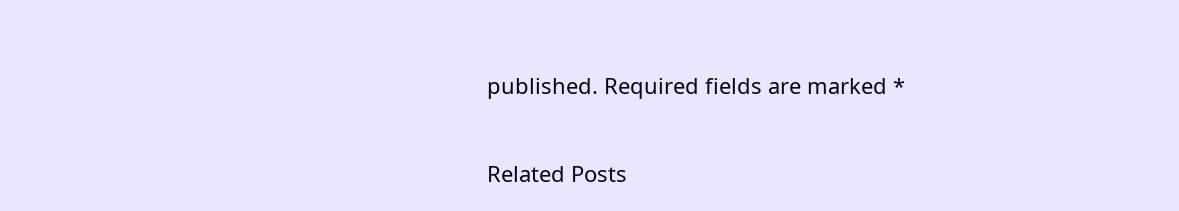published. Required fields are marked *

Related Posts